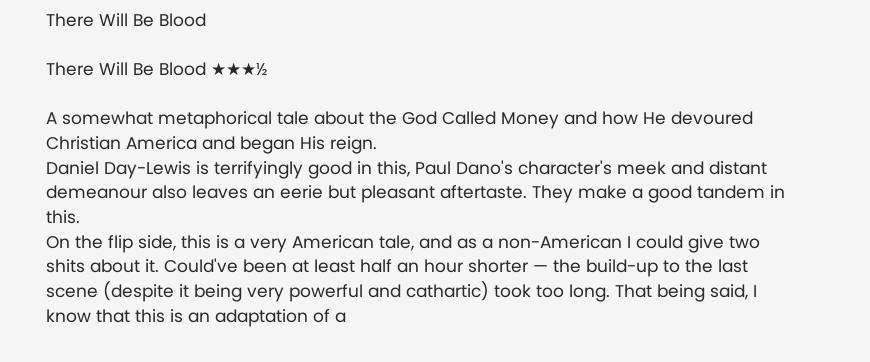There Will Be Blood

There Will Be Blood ★★★½

A somewhat metaphorical tale about the God Called Money and how He devoured Christian America and began His reign.
Daniel Day-Lewis is terrifyingly good in this, Paul Dano's character's meek and distant demeanour also leaves an eerie but pleasant aftertaste. They make a good tandem in this.
On the flip side, this is a very American tale, and as a non-American I could give two shits about it. Could've been at least half an hour shorter — the build-up to the last scene (despite it being very powerful and cathartic) took too long. That being said, I know that this is an adaptation of a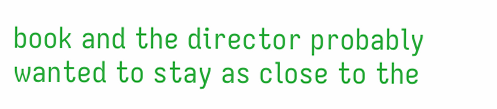book and the director probably wanted to stay as close to the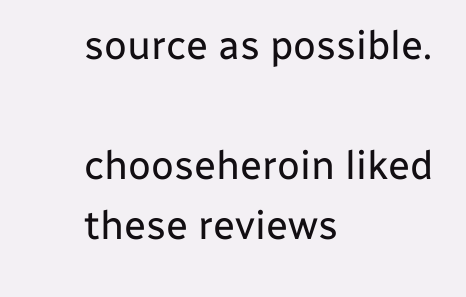source as possible.

chooseheroin liked these reviews